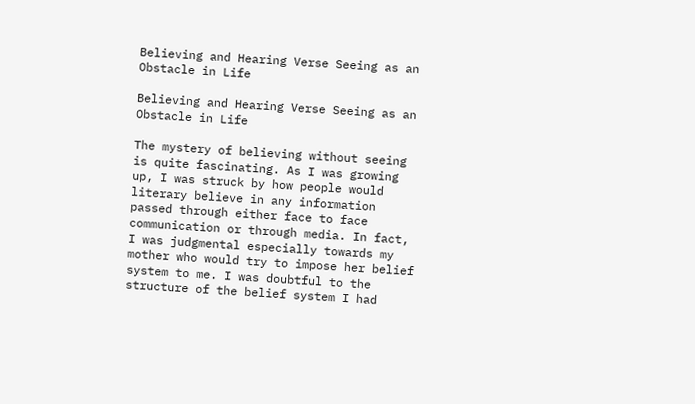Believing and Hearing Verse Seeing as an Obstacle in Life

Believing and Hearing Verse Seeing as an Obstacle in Life

The mystery of believing without seeing is quite fascinating. As I was growing up, I was struck by how people would literary believe in any information passed through either face to face communication or through media. In fact, I was judgmental especially towards my mother who would try to impose her belief system to me. I was doubtful to the structure of the belief system I had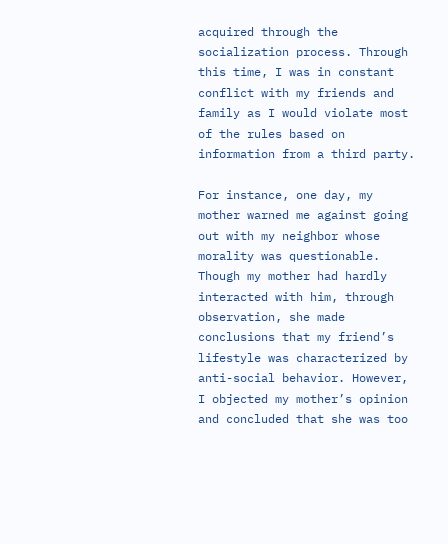acquired through the socialization process. Through this time, I was in constant conflict with my friends and family as I would violate most of the rules based on information from a third party.

For instance, one day, my mother warned me against going out with my neighbor whose morality was questionable. Though my mother had hardly interacted with him, through observation, she made conclusions that my friend’s lifestyle was characterized by anti-social behavior. However, I objected my mother’s opinion and concluded that she was too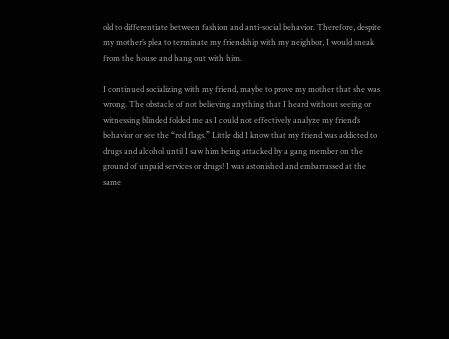old to differentiate between fashion and anti-social behavior. Therefore, despite my mother’s plea to terminate my friendship with my neighbor, I would sneak from the house and hang out with him.

I continued socializing with my friend, maybe to prove my mother that she was wrong. The obstacle of not believing anything that I heard without seeing or witnessing blinded folded me as I could not effectively analyze my friend’s behavior or see the “red flags.” Little did I know that my friend was addicted to drugs and alcohol until I saw him being attacked by a gang member on the ground of unpaid services or drugs! I was astonished and embarrassed at the same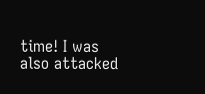time! I was also attacked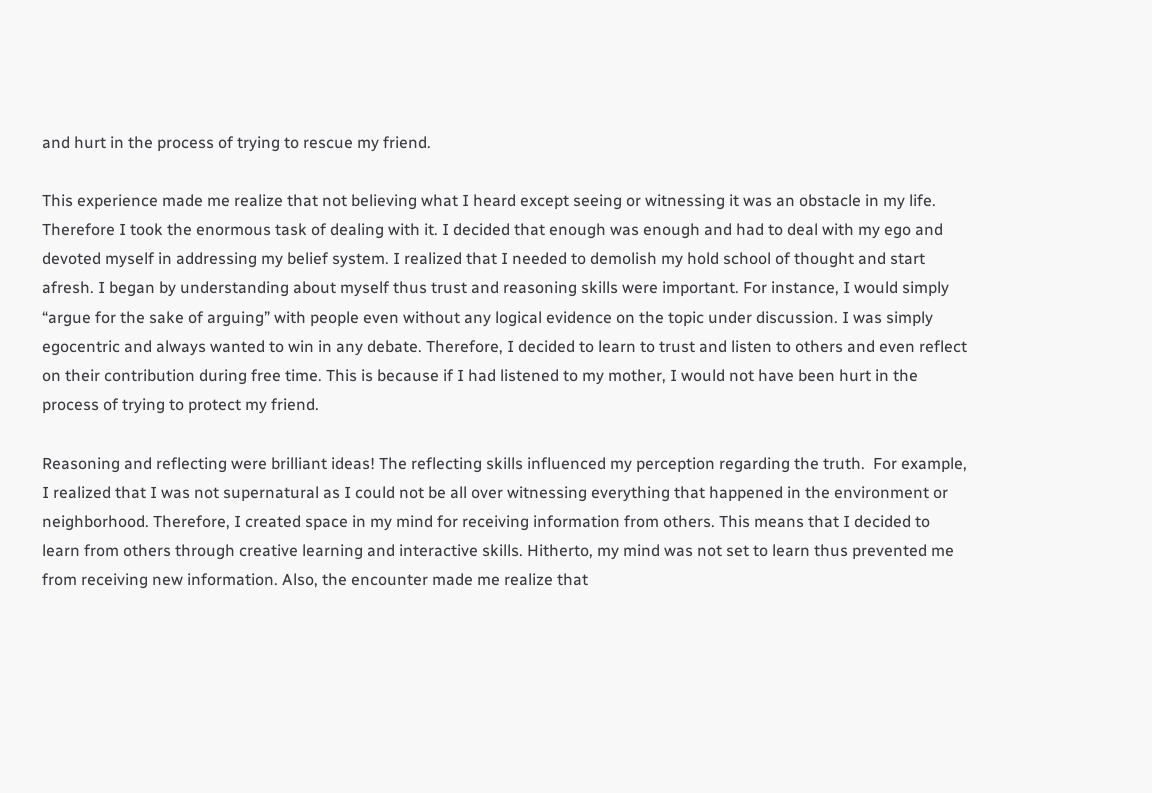and hurt in the process of trying to rescue my friend.

This experience made me realize that not believing what I heard except seeing or witnessing it was an obstacle in my life. Therefore I took the enormous task of dealing with it. I decided that enough was enough and had to deal with my ego and devoted myself in addressing my belief system. I realized that I needed to demolish my hold school of thought and start afresh. I began by understanding about myself thus trust and reasoning skills were important. For instance, I would simply “argue for the sake of arguing” with people even without any logical evidence on the topic under discussion. I was simply egocentric and always wanted to win in any debate. Therefore, I decided to learn to trust and listen to others and even reflect on their contribution during free time. This is because if I had listened to my mother, I would not have been hurt in the process of trying to protect my friend.

Reasoning and reflecting were brilliant ideas! The reflecting skills influenced my perception regarding the truth.  For example, I realized that I was not supernatural as I could not be all over witnessing everything that happened in the environment or neighborhood. Therefore, I created space in my mind for receiving information from others. This means that I decided to learn from others through creative learning and interactive skills. Hitherto, my mind was not set to learn thus prevented me from receiving new information. Also, the encounter made me realize that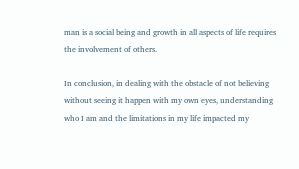man is a social being and growth in all aspects of life requires the involvement of others.

In conclusion, in dealing with the obstacle of not believing without seeing it happen with my own eyes, understanding who I am and the limitations in my life impacted my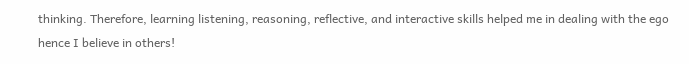thinking. Therefore, learning listening, reasoning, reflective, and interactive skills helped me in dealing with the ego hence I believe in others!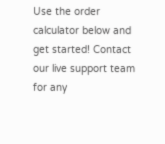Use the order calculator below and get started! Contact our live support team for any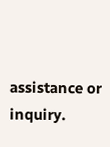assistance or inquiry.